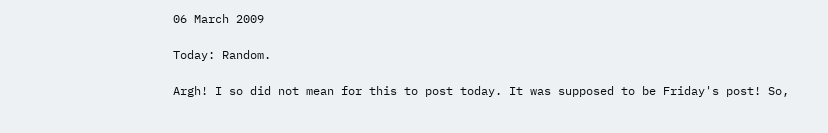06 March 2009

Today: Random.

Argh! I so did not mean for this to post today. It was supposed to be Friday's post! So,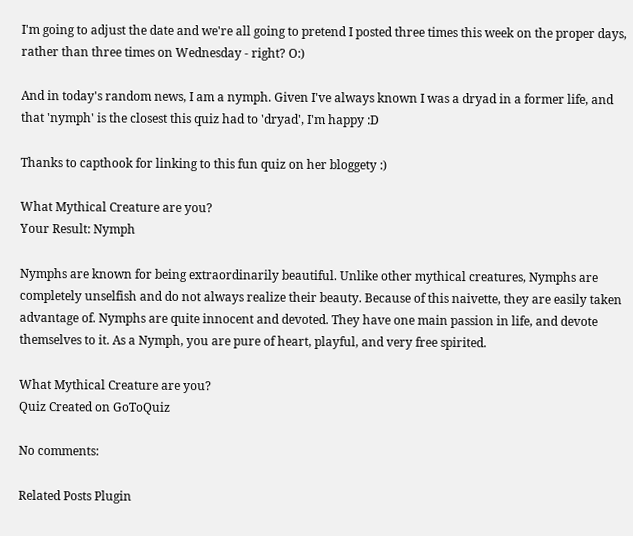I'm going to adjust the date and we're all going to pretend I posted three times this week on the proper days, rather than three times on Wednesday - right? O:)

And in today's random news, I am a nymph. Given I've always known I was a dryad in a former life, and that 'nymph' is the closest this quiz had to 'dryad', I'm happy :D

Thanks to capthook for linking to this fun quiz on her bloggety :)

What Mythical Creature are you?
Your Result: Nymph

Nymphs are known for being extraordinarily beautiful. Unlike other mythical creatures, Nymphs are completely unselfish and do not always realize their beauty. Because of this naivette, they are easily taken advantage of. Nymphs are quite innocent and devoted. They have one main passion in life, and devote themselves to it. As a Nymph, you are pure of heart, playful, and very free spirited.

What Mythical Creature are you?
Quiz Created on GoToQuiz

No comments:

Related Posts Plugin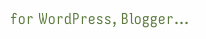for WordPress, Blogger...